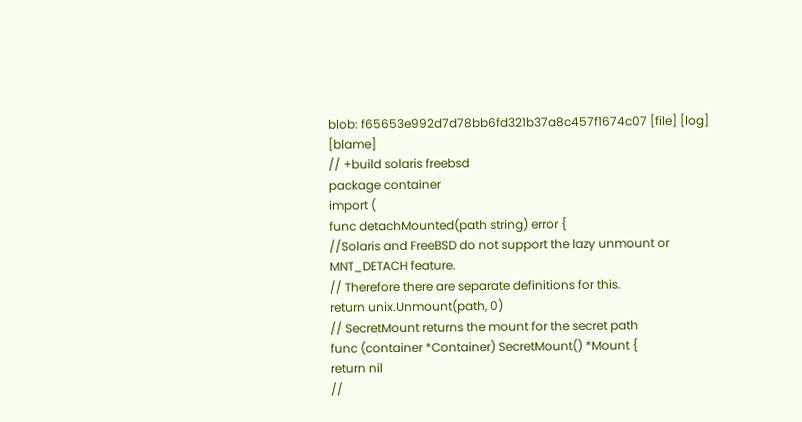blob: f65653e992d7d78bb6fd321b37a8c457f1674c07 [file] [log] [blame]
// +build solaris freebsd
package container
import (
func detachMounted(path string) error {
//Solaris and FreeBSD do not support the lazy unmount or MNT_DETACH feature.
// Therefore there are separate definitions for this.
return unix.Unmount(path, 0)
// SecretMount returns the mount for the secret path
func (container *Container) SecretMount() *Mount {
return nil
//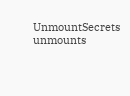UnmountSecrets unmounts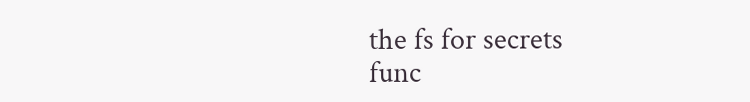the fs for secrets
func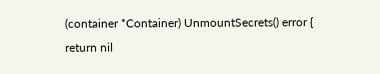(container *Container) UnmountSecrets() error {
return nil